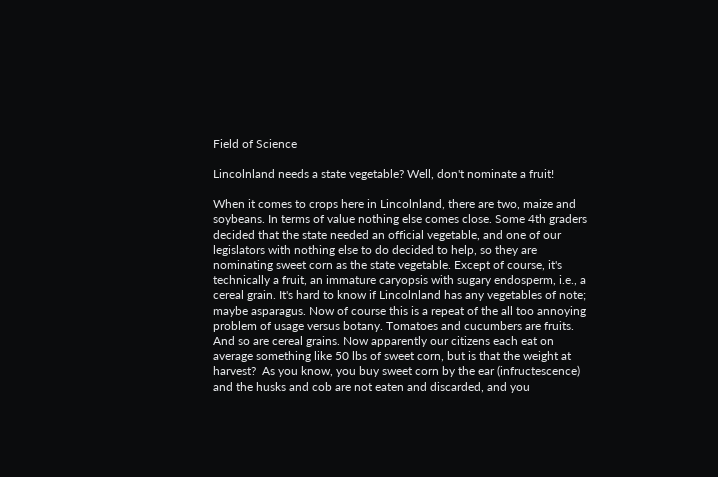Field of Science

Lincolnland needs a state vegetable? Well, don't nominate a fruit!

When it comes to crops here in Lincolnland, there are two, maize and soybeans. In terms of value nothing else comes close. Some 4th graders decided that the state needed an official vegetable, and one of our legislators with nothing else to do decided to help, so they are nominating sweet corn as the state vegetable. Except of course, it's technically a fruit, an immature caryopsis with sugary endosperm, i.e., a cereal grain. It's hard to know if Lincolnland has any vegetables of note; maybe asparagus. Now of course this is a repeat of the all too annoying problem of usage versus botany. Tomatoes and cucumbers are fruits. And so are cereal grains. Now apparently our citizens each eat on average something like 50 lbs of sweet corn, but is that the weight at harvest?  As you know, you buy sweet corn by the ear (infructescence) and the husks and cob are not eaten and discarded, and you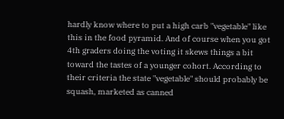hardly know where to put a high carb "vegetable" like this in the food pyramid. And of course when you got 4th graders doing the voting it skews things a bit toward the tastes of a younger cohort. According to their criteria the state "vegetable" should probably be squash, marketed as canned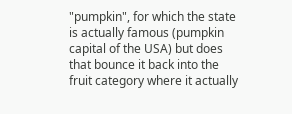"pumpkin", for which the state is actually famous (pumpkin capital of the USA) but does that bounce it back into the fruit category where it actually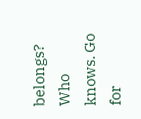belongs?  Who knows. Go for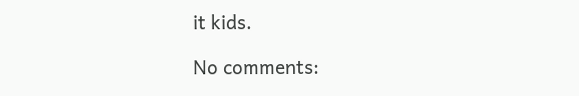it kids.

No comments: